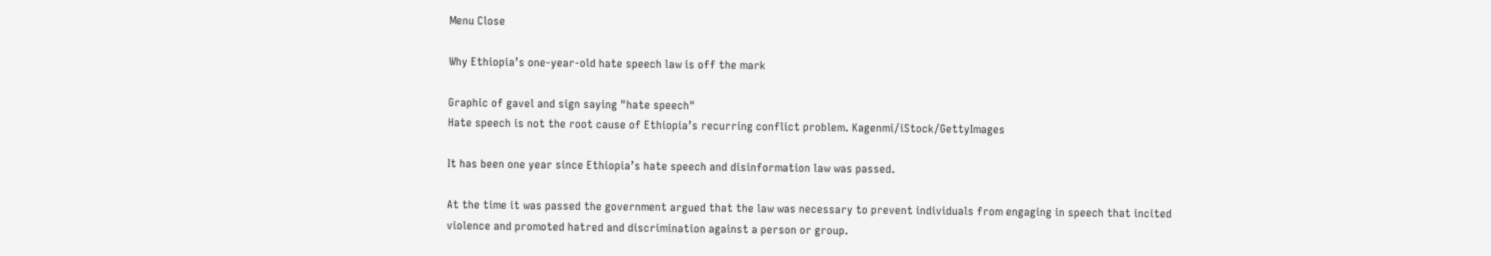Menu Close

Why Ethiopia’s one-year-old hate speech law is off the mark

Graphic of gavel and sign saying "hate speech"
Hate speech is not the root cause of Ethiopia’s recurring conflict problem. Kagenmi/iStock/GettyImages

It has been one year since Ethiopia’s hate speech and disinformation law was passed.

At the time it was passed the government argued that the law was necessary to prevent individuals from engaging in speech that incited violence and promoted hatred and discrimination against a person or group.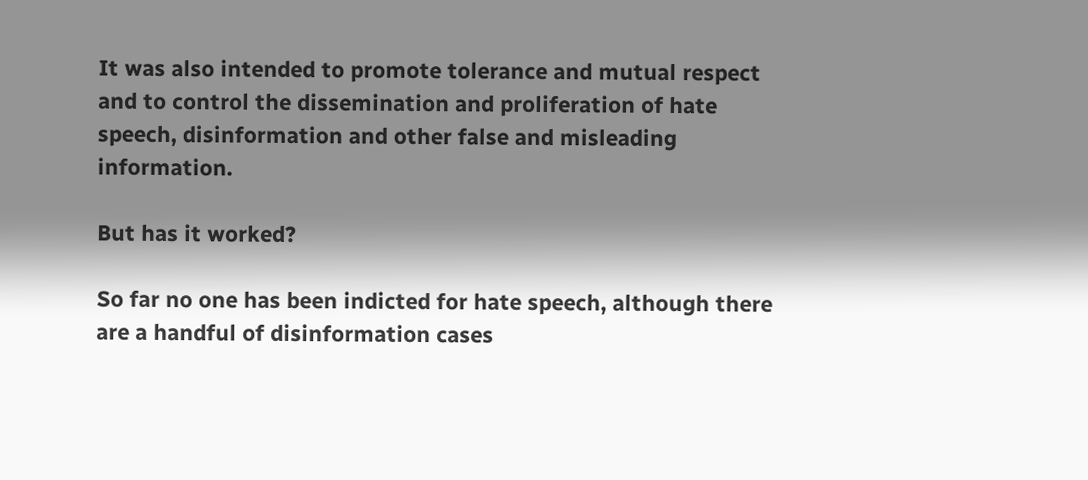It was also intended to promote tolerance and mutual respect and to control the dissemination and proliferation of hate speech, disinformation and other false and misleading information.

But has it worked?

So far no one has been indicted for hate speech, although there are a handful of disinformation cases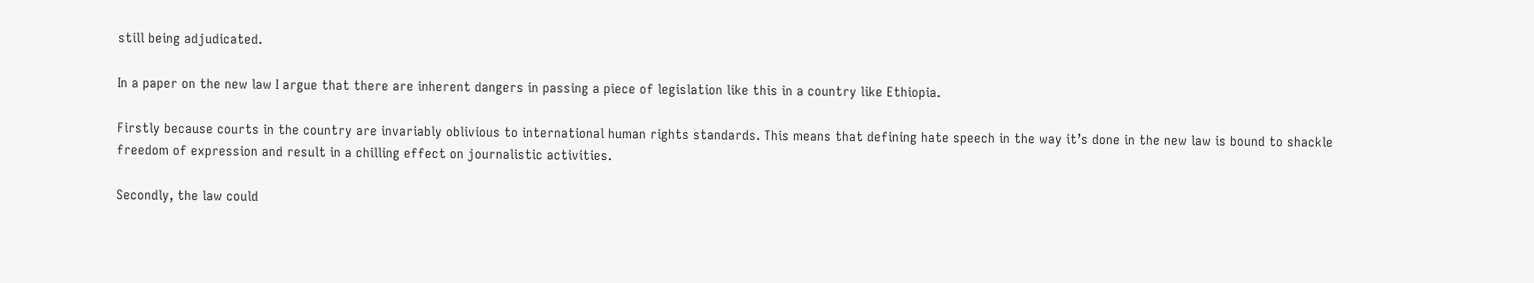still being adjudicated.

In a paper on the new law I argue that there are inherent dangers in passing a piece of legislation like this in a country like Ethiopia.

Firstly because courts in the country are invariably oblivious to international human rights standards. This means that defining hate speech in the way it’s done in the new law is bound to shackle freedom of expression and result in a chilling effect on journalistic activities.

Secondly, the law could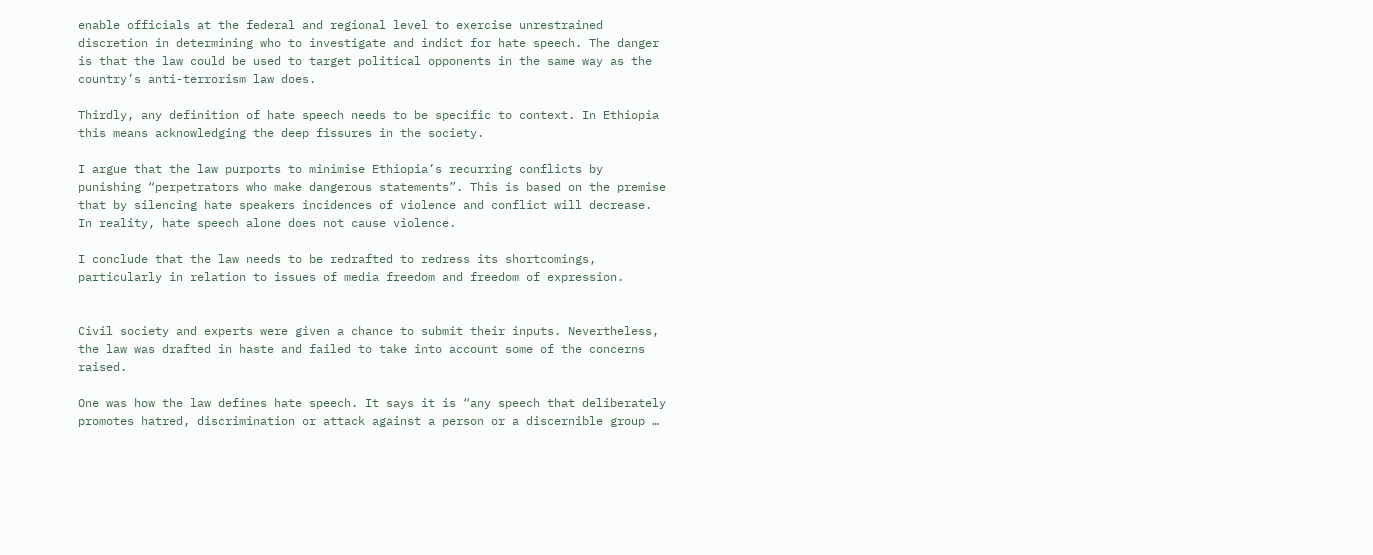enable officials at the federal and regional level to exercise unrestrained discretion in determining who to investigate and indict for hate speech. The danger is that the law could be used to target political opponents in the same way as the country’s anti-terrorism law does.

Thirdly, any definition of hate speech needs to be specific to context. In Ethiopia this means acknowledging the deep fissures in the society.

I argue that the law purports to minimise Ethiopia’s recurring conflicts by punishing “perpetrators who make dangerous statements”. This is based on the premise that by silencing hate speakers incidences of violence and conflict will decrease. In reality, hate speech alone does not cause violence.

I conclude that the law needs to be redrafted to redress its shortcomings, particularly in relation to issues of media freedom and freedom of expression.


Civil society and experts were given a chance to submit their inputs. Nevertheless, the law was drafted in haste and failed to take into account some of the concerns raised.

One was how the law defines hate speech. It says it is “any speech that deliberately promotes hatred, discrimination or attack against a person or a discernible group …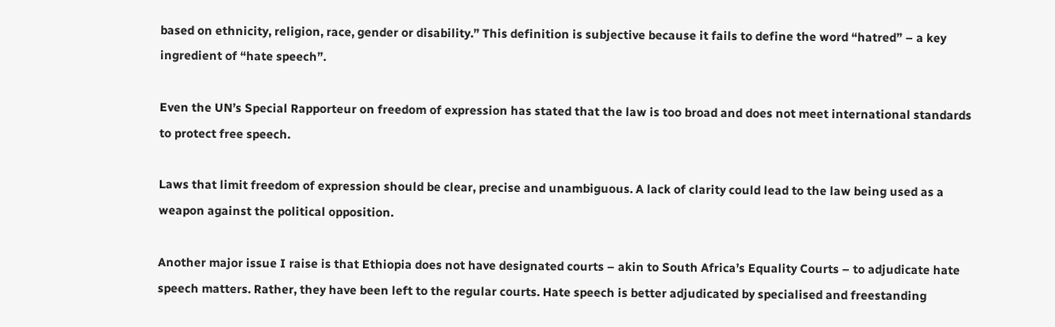based on ethnicity, religion, race, gender or disability.” This definition is subjective because it fails to define the word “hatred” – a key ingredient of “hate speech”.

Even the UN’s Special Rapporteur on freedom of expression has stated that the law is too broad and does not meet international standards to protect free speech.

Laws that limit freedom of expression should be clear, precise and unambiguous. A lack of clarity could lead to the law being used as a weapon against the political opposition.

Another major issue I raise is that Ethiopia does not have designated courts – akin to South Africa’s Equality Courts – to adjudicate hate speech matters. Rather, they have been left to the regular courts. Hate speech is better adjudicated by specialised and freestanding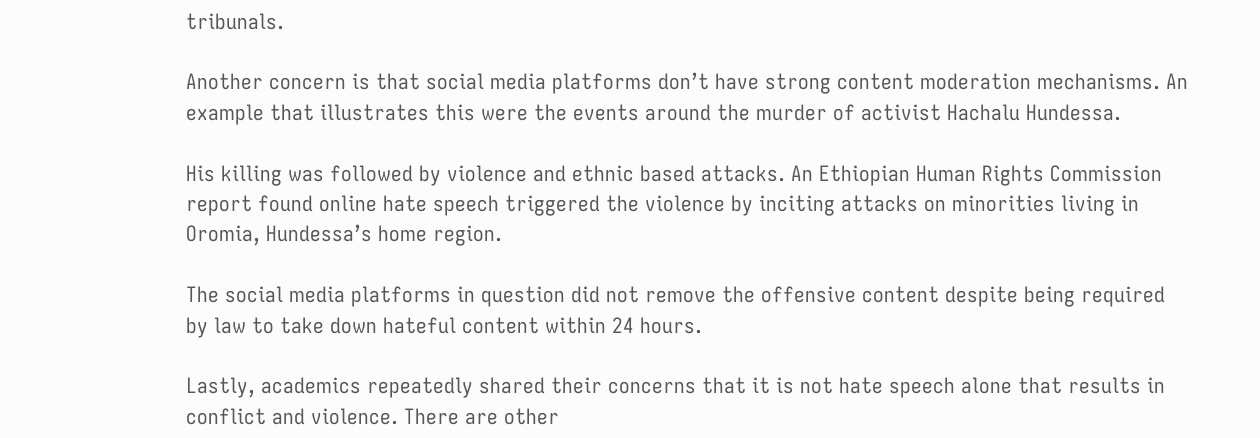tribunals.

Another concern is that social media platforms don’t have strong content moderation mechanisms. An example that illustrates this were the events around the murder of activist Hachalu Hundessa.

His killing was followed by violence and ethnic based attacks. An Ethiopian Human Rights Commission report found online hate speech triggered the violence by inciting attacks on minorities living in Oromia, Hundessa’s home region.

The social media platforms in question did not remove the offensive content despite being required by law to take down hateful content within 24 hours.

Lastly, academics repeatedly shared their concerns that it is not hate speech alone that results in conflict and violence. There are other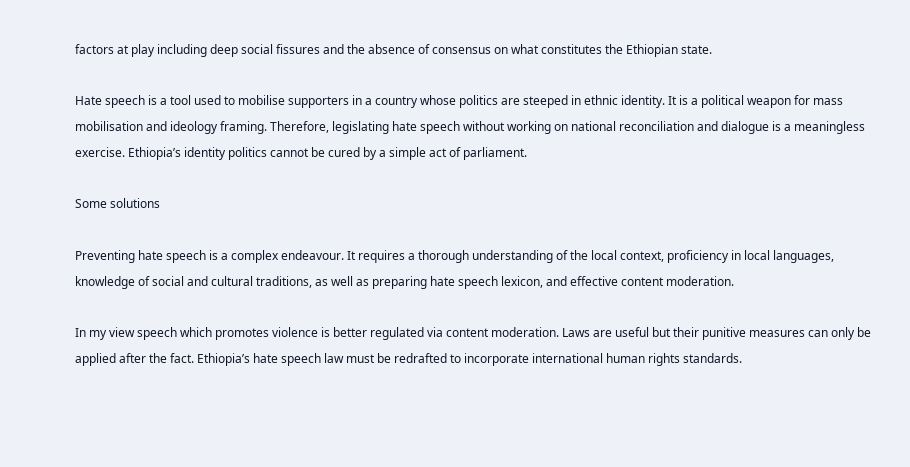factors at play including deep social fissures and the absence of consensus on what constitutes the Ethiopian state.

Hate speech is a tool used to mobilise supporters in a country whose politics are steeped in ethnic identity. It is a political weapon for mass mobilisation and ideology framing. Therefore, legislating hate speech without working on national reconciliation and dialogue is a meaningless exercise. Ethiopia’s identity politics cannot be cured by a simple act of parliament.

Some solutions

Preventing hate speech is a complex endeavour. It requires a thorough understanding of the local context, proficiency in local languages, knowledge of social and cultural traditions, as well as preparing hate speech lexicon, and effective content moderation.

In my view speech which promotes violence is better regulated via content moderation. Laws are useful but their punitive measures can only be applied after the fact. Ethiopia’s hate speech law must be redrafted to incorporate international human rights standards.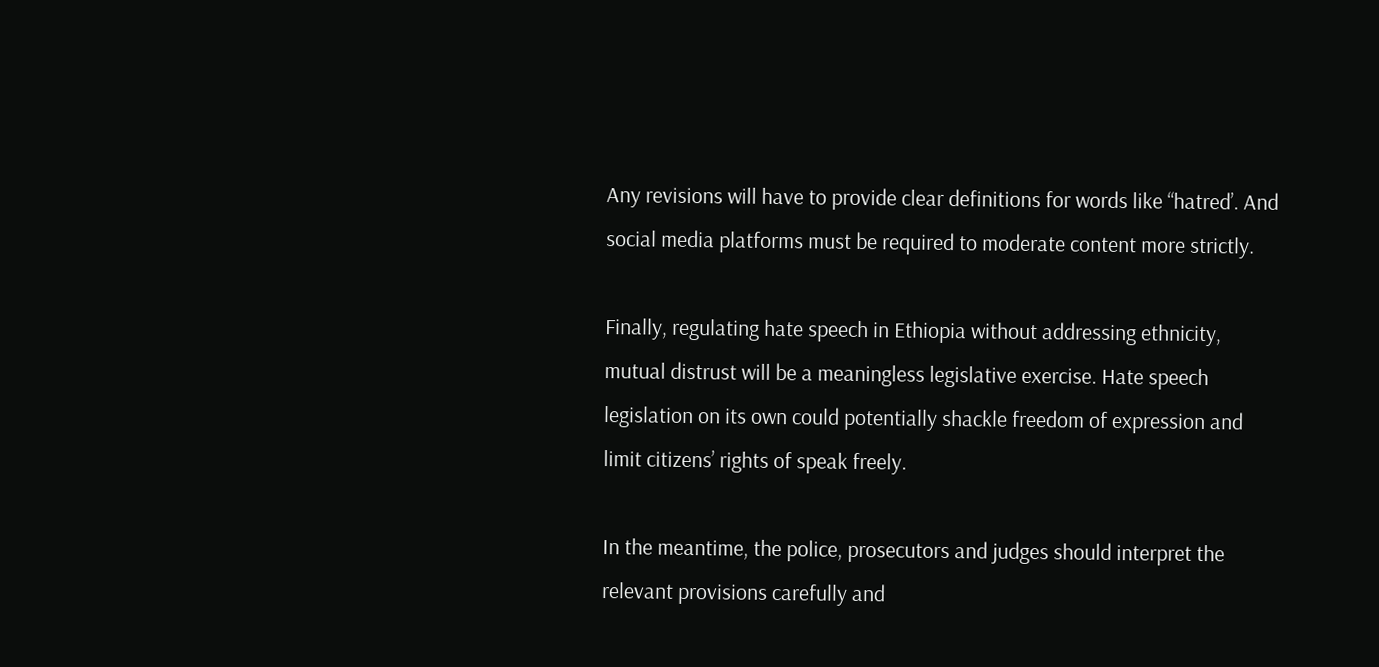Any revisions will have to provide clear definitions for words like “hatred’. And social media platforms must be required to moderate content more strictly.

Finally, regulating hate speech in Ethiopia without addressing ethnicity, mutual distrust will be a meaningless legislative exercise. Hate speech legislation on its own could potentially shackle freedom of expression and limit citizens’ rights of speak freely.

In the meantime, the police, prosecutors and judges should interpret the relevant provisions carefully and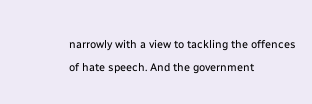narrowly with a view to tackling the offences of hate speech. And the government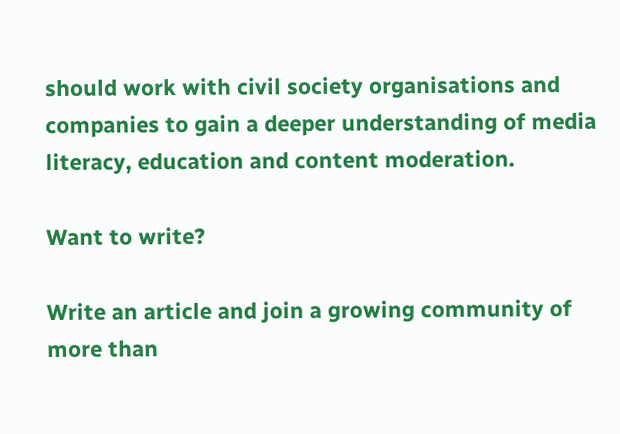should work with civil society organisations and companies to gain a deeper understanding of media literacy, education and content moderation.

Want to write?

Write an article and join a growing community of more than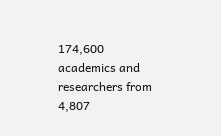174,600 academics and researchers from 4,807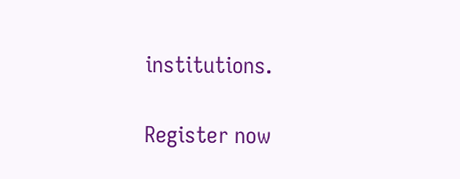institutions.

Register now